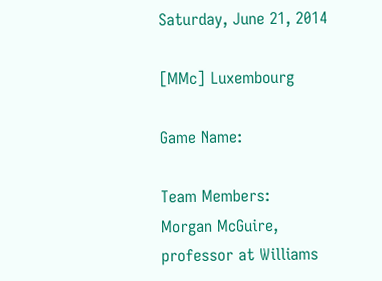Saturday, June 21, 2014

[MMc] Luxembourg

Game Name:

Team Members:
Morgan McGuire, professor at Williams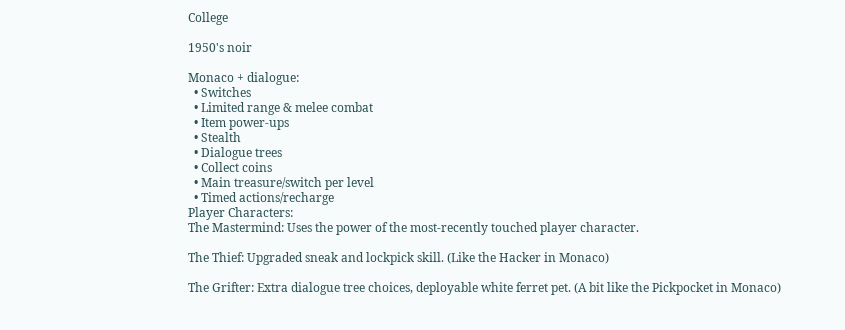College

1950's noir

Monaco + dialogue:
  • Switches
  • Limited range & melee combat
  • Item power-ups
  • Stealth
  • Dialogue trees
  • Collect coins
  • Main treasure/switch per level
  • Timed actions/recharge
Player Characters:
The Mastermind: Uses the power of the most-recently touched player character.

The Thief: Upgraded sneak and lockpick skill. (Like the Hacker in Monaco)

The Grifter: Extra dialogue tree choices, deployable white ferret pet. (A bit like the Pickpocket in Monaco)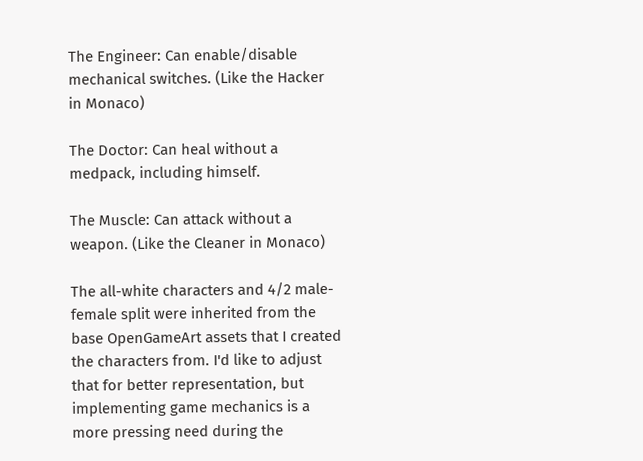The Engineer: Can enable/disable mechanical switches. (Like the Hacker in Monaco)

The Doctor: Can heal without a medpack, including himself.

The Muscle: Can attack without a weapon. (Like the Cleaner in Monaco)

The all-white characters and 4/2 male-female split were inherited from the base OpenGameArt assets that I created the characters from. I'd like to adjust that for better representation, but implementing game mechanics is a more pressing need during the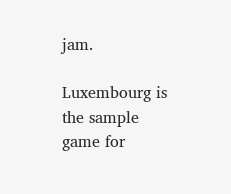jam.

Luxembourg is the sample game for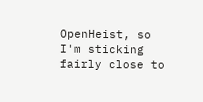OpenHeist, so I'm sticking fairly close to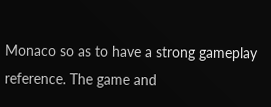Monaco so as to have a strong gameplay reference. The game and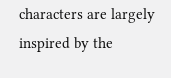characters are largely inspired by the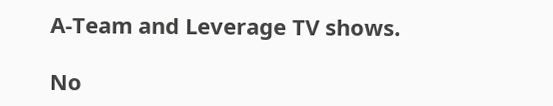A-Team and Leverage TV shows.

No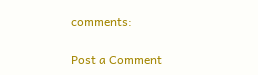comments:

Post a Comment